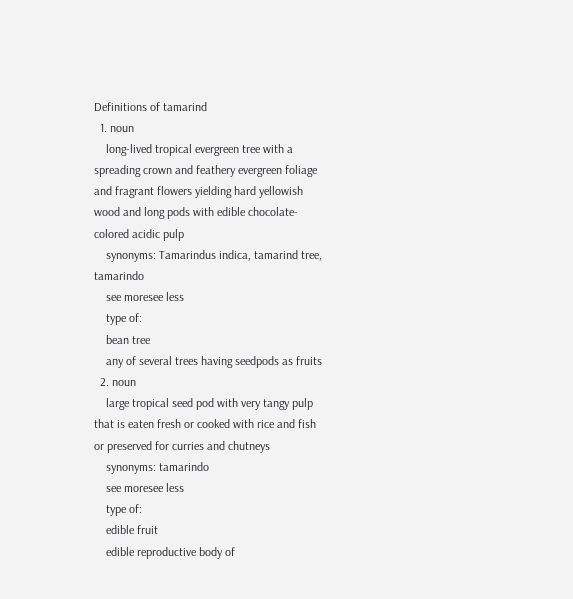Definitions of tamarind
  1. noun
    long-lived tropical evergreen tree with a spreading crown and feathery evergreen foliage and fragrant flowers yielding hard yellowish wood and long pods with edible chocolate-colored acidic pulp
    synonyms: Tamarindus indica, tamarind tree, tamarindo
    see moresee less
    type of:
    bean tree
    any of several trees having seedpods as fruits
  2. noun
    large tropical seed pod with very tangy pulp that is eaten fresh or cooked with rice and fish or preserved for curries and chutneys
    synonyms: tamarindo
    see moresee less
    type of:
    edible fruit
    edible reproductive body of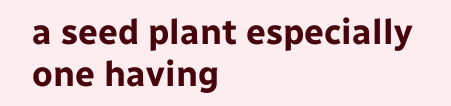a seed plant especially one having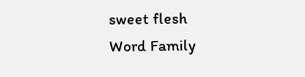sweet flesh
Word Family